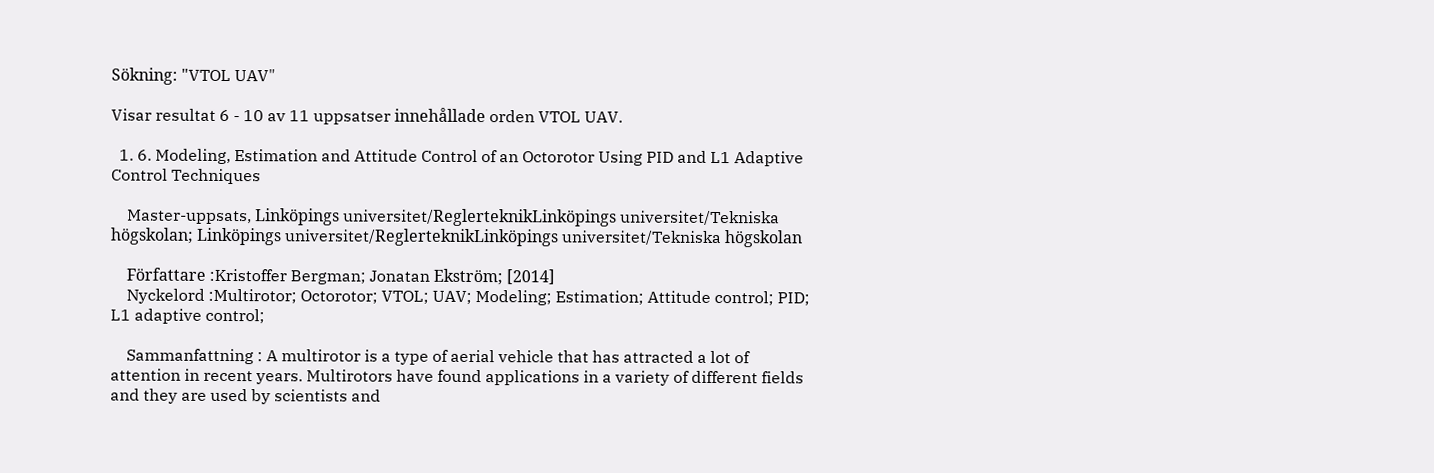Sökning: "VTOL UAV"

Visar resultat 6 - 10 av 11 uppsatser innehållade orden VTOL UAV.

  1. 6. Modeling, Estimation and Attitude Control of an Octorotor Using PID and L1 Adaptive Control Techniques

    Master-uppsats, Linköpings universitet/ReglerteknikLinköpings universitet/Tekniska högskolan; Linköpings universitet/ReglerteknikLinköpings universitet/Tekniska högskolan

    Författare :Kristoffer Bergman; Jonatan Ekström; [2014]
    Nyckelord :Multirotor; Octorotor; VTOL; UAV; Modeling; Estimation; Attitude control; PID; L1 adaptive control;

    Sammanfattning : A multirotor is a type of aerial vehicle that has attracted a lot of attention in recent years. Multirotors have found applications in a variety of different fields and they are used by scientists and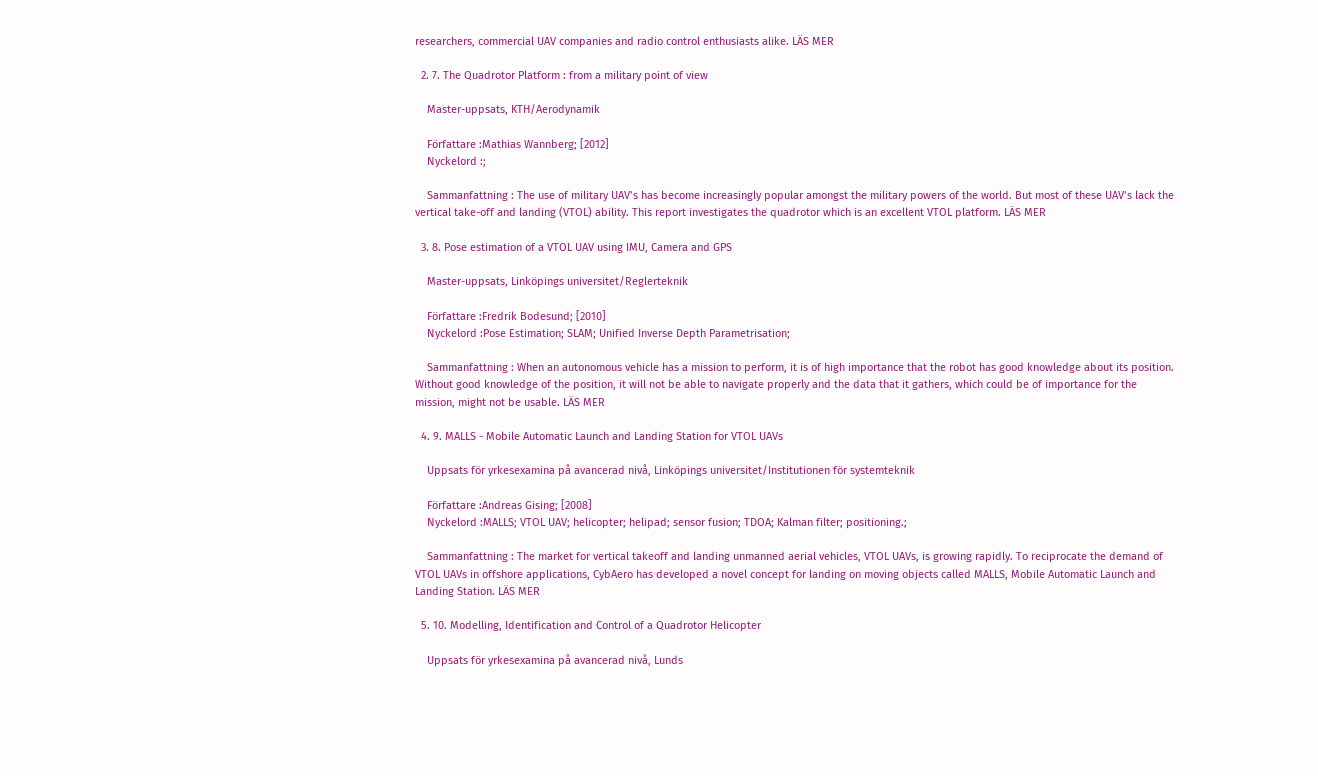researchers, commercial UAV companies and radio control enthusiasts alike. LÄS MER

  2. 7. The Quadrotor Platform : from a military point of view

    Master-uppsats, KTH/Aerodynamik

    Författare :Mathias Wannberg; [2012]
    Nyckelord :;

    Sammanfattning : The use of military UAV’s has become increasingly popular amongst the military powers of the world. But most of these UAV’s lack the vertical take-off and landing (VTOL) ability. This report investigates the quadrotor which is an excellent VTOL platform. LÄS MER

  3. 8. Pose estimation of a VTOL UAV using IMU, Camera and GPS

    Master-uppsats, Linköpings universitet/Reglerteknik

    Författare :Fredrik Bodesund; [2010]
    Nyckelord :Pose Estimation; SLAM; Unified Inverse Depth Parametrisation;

    Sammanfattning : When an autonomous vehicle has a mission to perform, it is of high importance that the robot has good knowledge about its position. Without good knowledge of the position, it will not be able to navigate properly and the data that it gathers, which could be of importance for the mission, might not be usable. LÄS MER

  4. 9. MALLS - Mobile Automatic Launch and Landing Station for VTOL UAVs

    Uppsats för yrkesexamina på avancerad nivå, Linköpings universitet/Institutionen för systemteknik

    Författare :Andreas Gising; [2008]
    Nyckelord :MALLS; VTOL UAV; helicopter; helipad; sensor fusion; TDOA; Kalman filter; positioning.;

    Sammanfattning : The market for vertical takeoff and landing unmanned aerial vehicles, VTOL UAVs, is growing rapidly. To reciprocate the demand of VTOL UAVs in offshore applications, CybAero has developed a novel concept for landing on moving objects called MALLS, Mobile Automatic Launch and Landing Station. LÄS MER

  5. 10. Modelling, Identification and Control of a Quadrotor Helicopter

    Uppsats för yrkesexamina på avancerad nivå, Lunds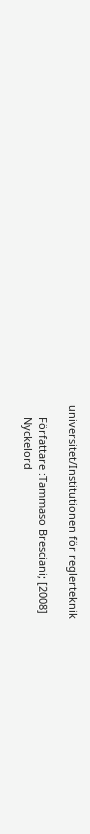universitet/Institutionen för reglerteknik

    Författare :Tammaso Bresciani; [2008]
    Nyckelord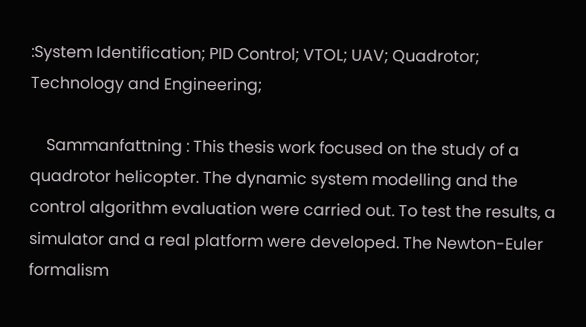:System Identification; PID Control; VTOL; UAV; Quadrotor; Technology and Engineering;

    Sammanfattning : This thesis work focused on the study of a quadrotor helicopter. The dynamic system modelling and the control algorithm evaluation were carried out. To test the results, a simulator and a real platform were developed. The Newton-Euler formalism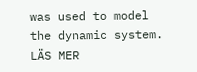was used to model the dynamic system. LÄS MER